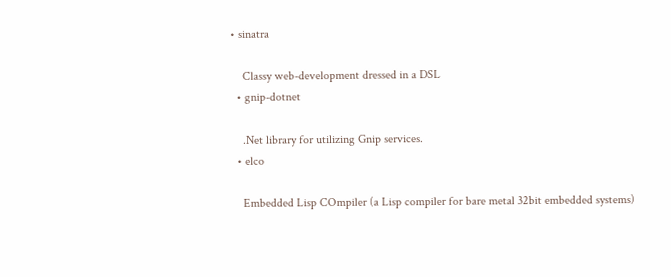• sinatra

    Classy web-development dressed in a DSL
  • gnip-dotnet

    .Net library for utilizing Gnip services.
  • elco

    Embedded Lisp COmpiler (a Lisp compiler for bare metal 32bit embedded systems)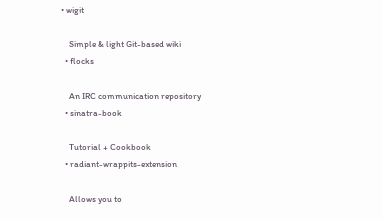• wigit

    Simple & light Git-based wiki
  • flocks

    An IRC communication repository
  • sinatra-book

    Tutorial + Cookbook
  • radiant-wrappits-extension

    Allows you to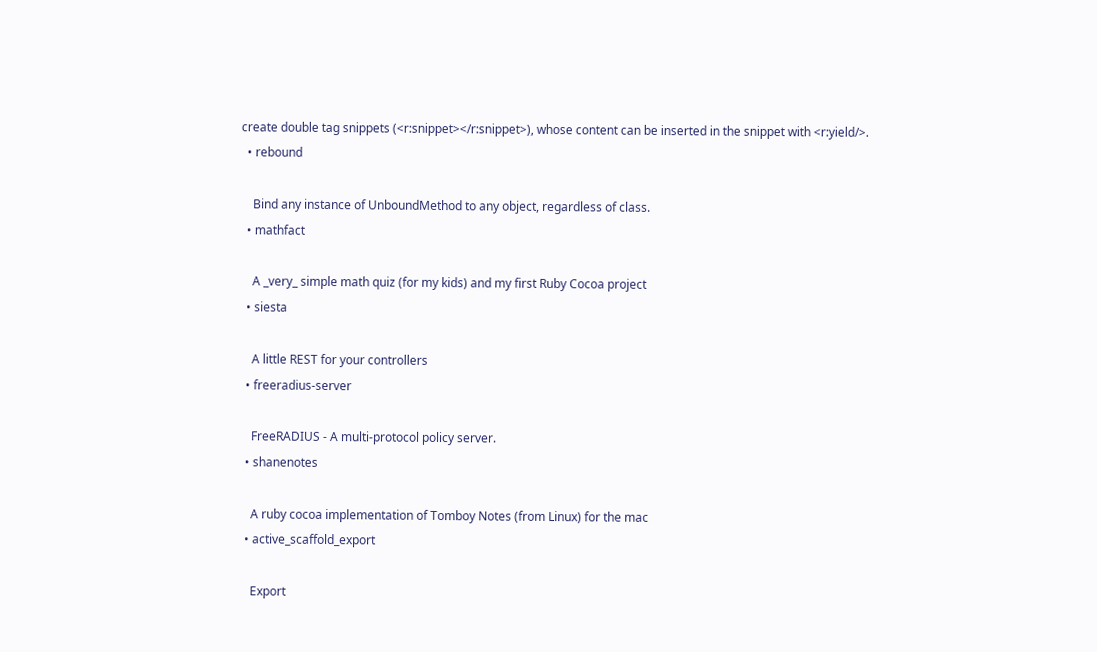create double tag snippets (<r:snippet></r:snippet>), whose content can be inserted in the snippet with <r:yield/>.
  • rebound

    Bind any instance of UnboundMethod to any object, regardless of class.
  • mathfact

    A _very_ simple math quiz (for my kids) and my first Ruby Cocoa project
  • siesta

    A little REST for your controllers
  • freeradius-server

    FreeRADIUS - A multi-protocol policy server.
  • shanenotes

    A ruby cocoa implementation of Tomboy Notes (from Linux) for the mac
  • active_scaffold_export

    Export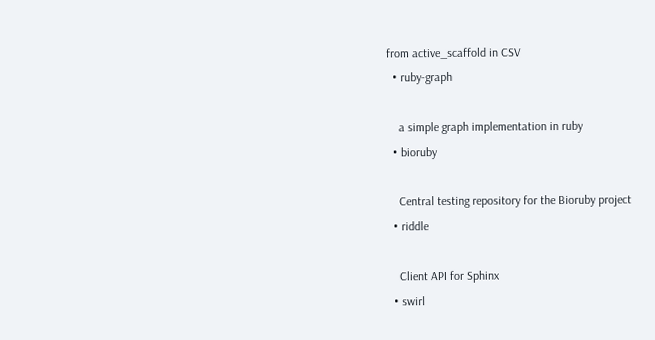from active_scaffold in CSV
  • ruby-graph

    a simple graph implementation in ruby
  • bioruby

    Central testing repository for the Bioruby project
  • riddle

    Client API for Sphinx
  • swirl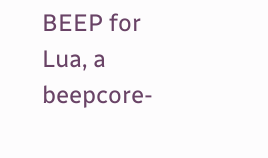BEEP for Lua, a beepcore-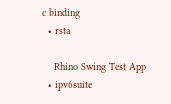c binding
  • rsta

    Rhino Swing Test App
  • ipv6suite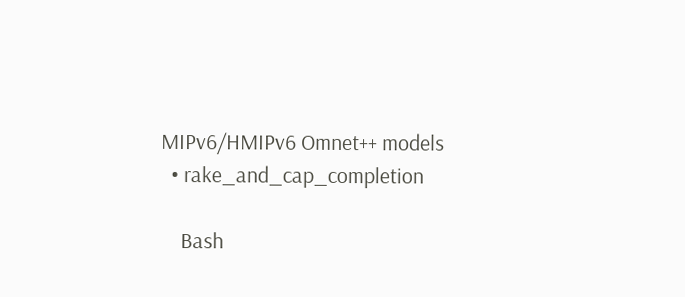MIPv6/HMIPv6 Omnet++ models
  • rake_and_cap_completion

    Bash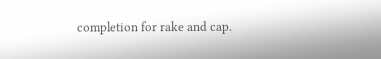completion for rake and cap.